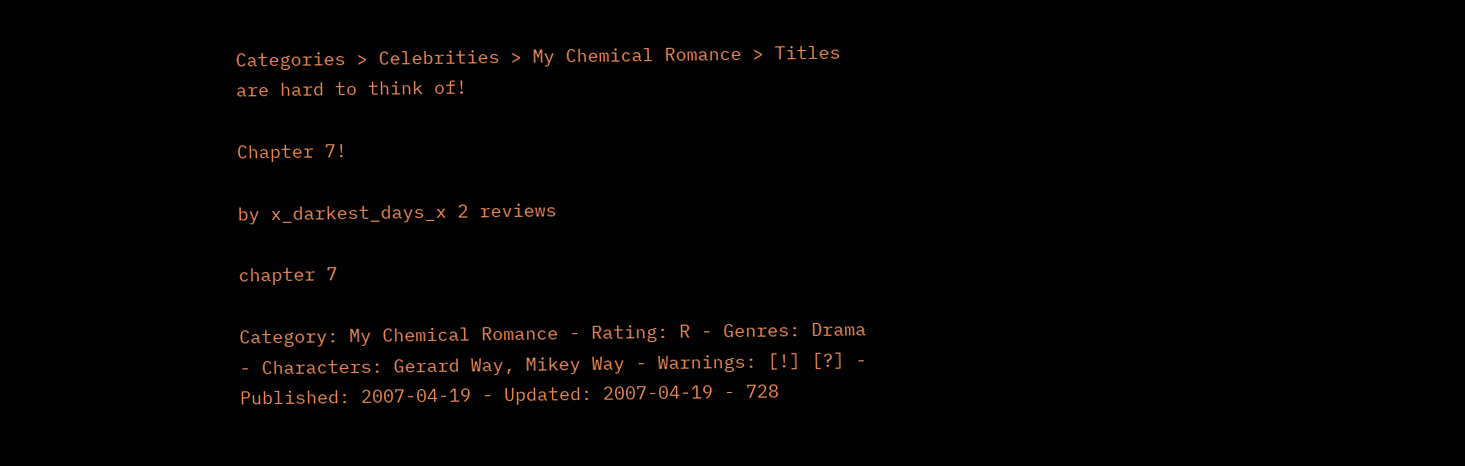Categories > Celebrities > My Chemical Romance > Titles are hard to think of!

Chapter 7!

by x_darkest_days_x 2 reviews

chapter 7

Category: My Chemical Romance - Rating: R - Genres: Drama - Characters: Gerard Way, Mikey Way - Warnings: [!] [?] - Published: 2007-04-19 - Updated: 2007-04-19 - 728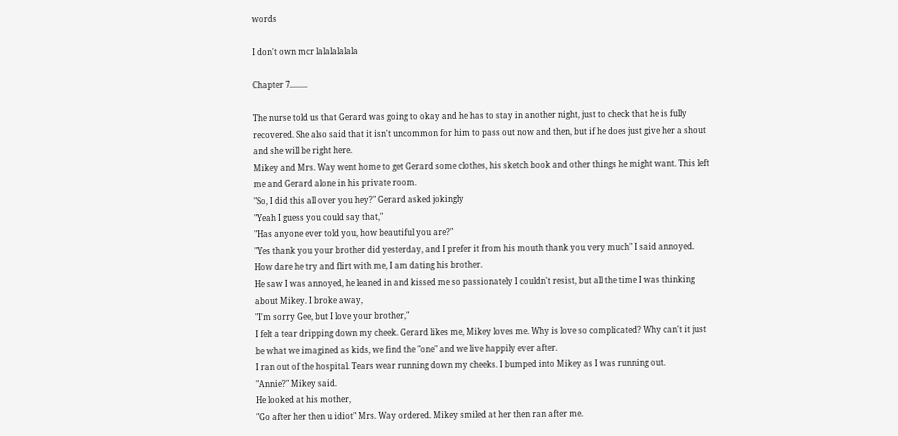words

I don't own mcr lalalalalala

Chapter 7.........

The nurse told us that Gerard was going to okay and he has to stay in another night, just to check that he is fully recovered. She also said that it isn't uncommon for him to pass out now and then, but if he does just give her a shout and she will be right here.
Mikey and Mrs. Way went home to get Gerard some clothes, his sketch book and other things he might want. This left me and Gerard alone in his private room.
"So, I did this all over you hey?" Gerard asked jokingly
"Yeah I guess you could say that,"
"Has anyone ever told you, how beautiful you are?"
"Yes thank you your brother did yesterday, and I prefer it from his mouth thank you very much" I said annoyed.
How dare he try and flirt with me, I am dating his brother.
He saw I was annoyed, he leaned in and kissed me so passionately I couldn't resist, but all the time I was thinking about Mikey. I broke away,
"I'm sorry Gee, but I love your brother,"
I felt a tear dripping down my cheek. Gerard likes me, Mikey loves me. Why is love so complicated? Why can't it just be what we imagined as kids, we find the "one" and we live happily ever after.
I ran out of the hospital. Tears wear running down my cheeks. I bumped into Mikey as I was running out.
"Annie?" Mikey said.
He looked at his mother,
"Go after her then u idiot" Mrs. Way ordered. Mikey smiled at her then ran after me.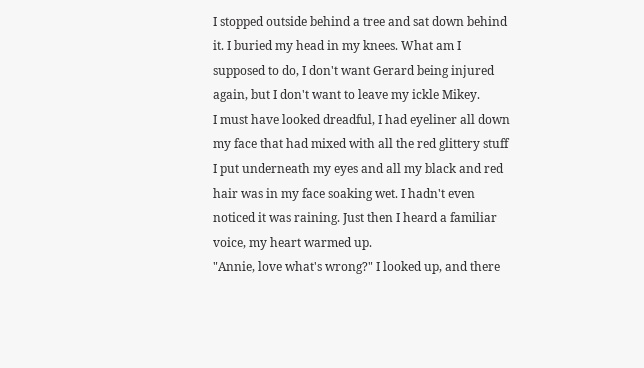I stopped outside behind a tree and sat down behind it. I buried my head in my knees. What am I supposed to do, I don't want Gerard being injured again, but I don't want to leave my ickle Mikey.
I must have looked dreadful, I had eyeliner all down my face that had mixed with all the red glittery stuff I put underneath my eyes and all my black and red hair was in my face soaking wet. I hadn't even noticed it was raining. Just then I heard a familiar voice, my heart warmed up.
"Annie, love what's wrong?" I looked up, and there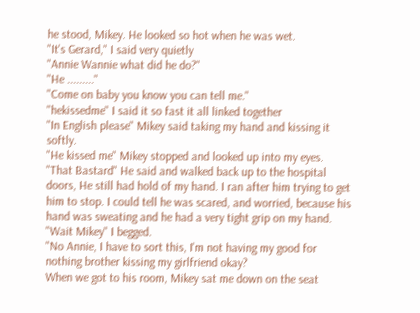he stood, Mikey. He looked so hot when he was wet.
"It's Gerard," I said very quietly
"Annie Wannie what did he do?"
"He ........."
"Come on baby you know you can tell me."
"hekissedme" I said it so fast it all linked together
"In English please" Mikey said taking my hand and kissing it softly.
"He kissed me" Mikey stopped and looked up into my eyes.
"That Bastard" He said and walked back up to the hospital doors, He still had hold of my hand. I ran after him trying to get him to stop. I could tell he was scared, and worried, because his hand was sweating and he had a very tight grip on my hand.
"Wait Mikey" I begged.
"No Annie, I have to sort this, I'm not having my good for nothing brother kissing my girlfriend okay?
When we got to his room, Mikey sat me down on the seat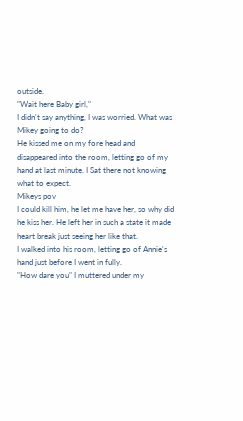outside.
"Wait here Baby girl,"
I didn't say anything, I was worried. What was Mikey going to do?
He kissed me on my fore head and disappeared into the room, letting go of my hand at last minute. I Sat there not knowing what to expect.
Mikeys pov
I could kill him, he let me have her, so why did he kiss her. He left her in such a state it made heart break just seeing her like that.
I walked into his room, letting go of Annie's hand just before I went in fully.
"How dare you" I muttered under my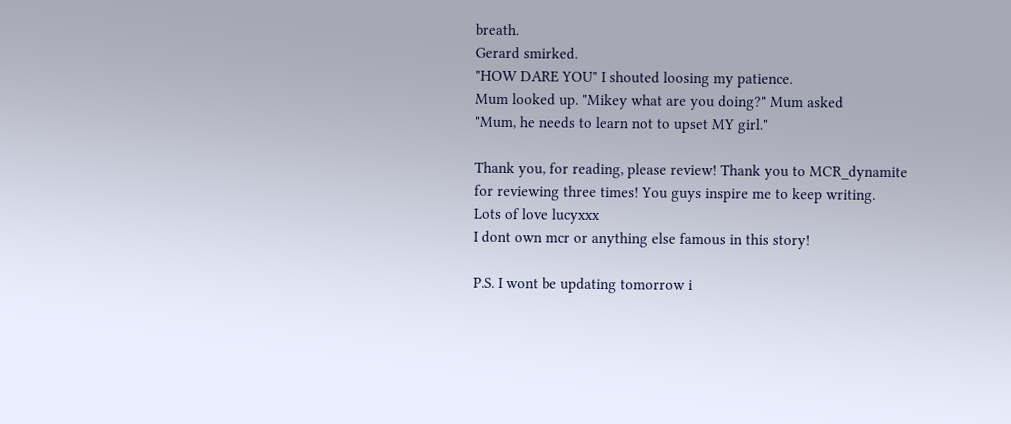breath.
Gerard smirked.
"HOW DARE YOU" I shouted loosing my patience.
Mum looked up. "Mikey what are you doing?" Mum asked
"Mum, he needs to learn not to upset MY girl."

Thank you, for reading, please review! Thank you to MCR_dynamite for reviewing three times! You guys inspire me to keep writing.
Lots of love lucyxxx
I dont own mcr or anything else famous in this story!

P.S. I wont be updating tomorrow i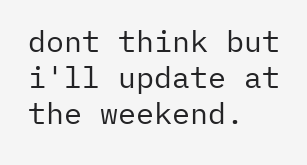dont think but i'll update at the weekend.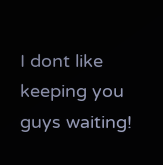I dont like keeping you guys waiting!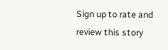Sign up to rate and review this story